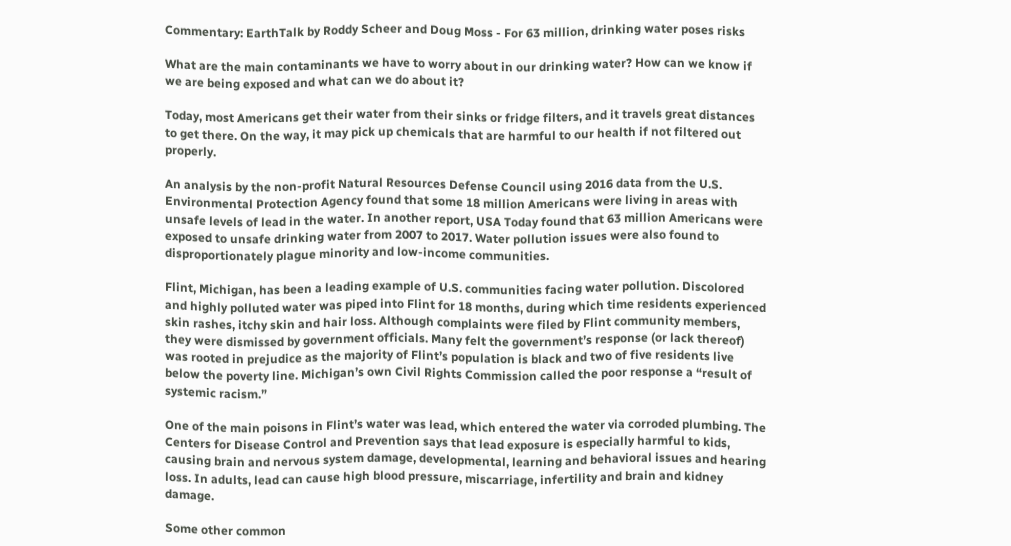Commentary: EarthTalk by Roddy Scheer and Doug Moss - For 63 million, drinking water poses risks

What are the main contaminants we have to worry about in our drinking water? How can we know if we are being exposed and what can we do about it?

Today, most Americans get their water from their sinks or fridge filters, and it travels great distances to get there. On the way, it may pick up chemicals that are harmful to our health if not filtered out properly.

An analysis by the non-profit Natural Resources Defense Council using 2016 data from the U.S. Environmental Protection Agency found that some 18 million Americans were living in areas with unsafe levels of lead in the water. In another report, USA Today found that 63 million Americans were exposed to unsafe drinking water from 2007 to 2017. Water pollution issues were also found to disproportionately plague minority and low-income communities.

Flint, Michigan, has been a leading example of U.S. communities facing water pollution. Discolored and highly polluted water was piped into Flint for 18 months, during which time residents experienced skin rashes, itchy skin and hair loss. Although complaints were filed by Flint community members, they were dismissed by government officials. Many felt the government’s response (or lack thereof) was rooted in prejudice as the majority of Flint’s population is black and two of five residents live below the poverty line. Michigan’s own Civil Rights Commission called the poor response a “result of systemic racism.”

One of the main poisons in Flint’s water was lead, which entered the water via corroded plumbing. The Centers for Disease Control and Prevention says that lead exposure is especially harmful to kids, causing brain and nervous system damage, developmental, learning and behavioral issues and hearing loss. In adults, lead can cause high blood pressure, miscarriage, infertility and brain and kidney damage.

Some other common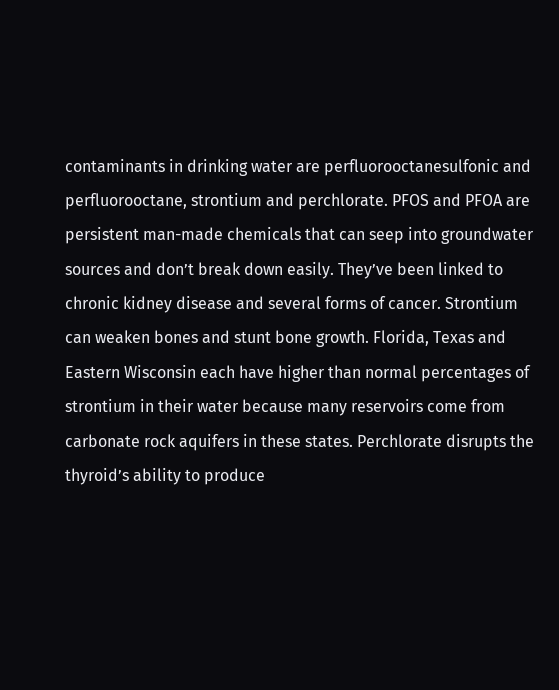contaminants in drinking water are perfluorooctanesulfonic and perfluorooctane, strontium and perchlorate. PFOS and PFOA are persistent man-made chemicals that can seep into groundwater sources and don’t break down easily. They’ve been linked to chronic kidney disease and several forms of cancer. Strontium can weaken bones and stunt bone growth. Florida, Texas and Eastern Wisconsin each have higher than normal percentages of strontium in their water because many reservoirs come from carbonate rock aquifers in these states. Perchlorate disrupts the thyroid’s ability to produce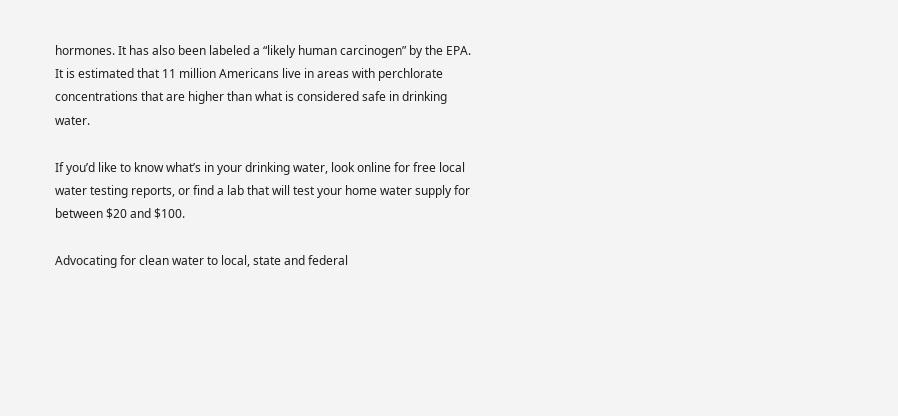hormones. It has also been labeled a “likely human carcinogen” by the EPA. It is estimated that 11 million Americans live in areas with perchlorate concentrations that are higher than what is considered safe in drinking water.

If you’d like to know what’s in your drinking water, look online for free local water testing reports, or find a lab that will test your home water supply for between $20 and $100.

Advocating for clean water to local, state and federal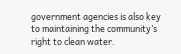government agencies is also key to maintaining the community’s right to clean water.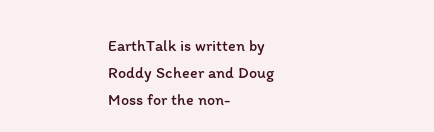EarthTalk is written by Roddy Scheer and Doug Moss for the non-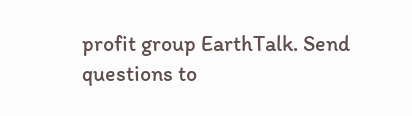profit group EarthTalk. Send questions to